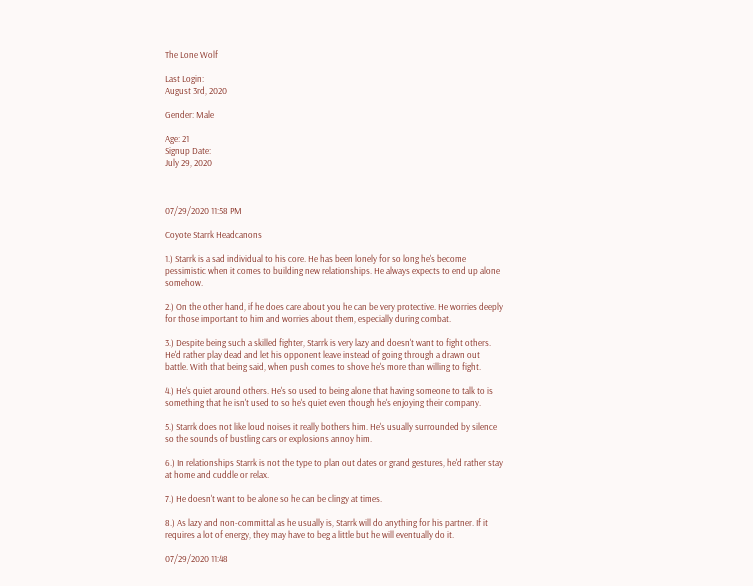The Lone Wolf

Last Login:
August 3rd, 2020

Gender: Male

Age: 21
Signup Date:
July 29, 2020



07/29/2020 11:58 PM

Coyote Starrk Headcanons

1.) Starrk is a sad individual to his core. He has been lonely for so long he's become pessimistic when it comes to building new relationships. He always expects to end up alone somehow.

2.) On the other hand, if he does care about you he can be very protective. He worries deeply for those important to him and worries about them, especially during combat.

3.) Despite being such a skilled fighter, Starrk is very lazy and doesn't want to fight others. He'd rather play dead and let his opponent leave instead of going through a drawn out battle. With that being said, when push comes to shove he's more than willing to fight.

4.) He's quiet around others. He's so used to being alone that having someone to talk to is something that he isn't used to so he's quiet even though he's enjoying their company.

5.) Starrk does not like loud noises it really bothers him. He's usually surrounded by silence so the sounds of bustling cars or explosions annoy him.

6.) In relationships Starrk is not the type to plan out dates or grand gestures, he'd rather stay at home and cuddle or relax.

7.) He doesn't want to be alone so he can be clingy at times.

8.) As lazy and non-committal as he usually is, Starrk will do anything for his partner. If it requires a lot of energy, they may have to beg a little but he will eventually do it.

07/29/2020 11:48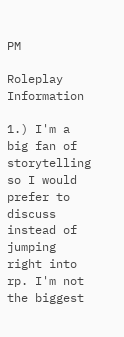PM

Roleplay Information

1.) I'm a big fan of storytelling so I would prefer to discuss instead of jumping right into rp. I'm not the biggest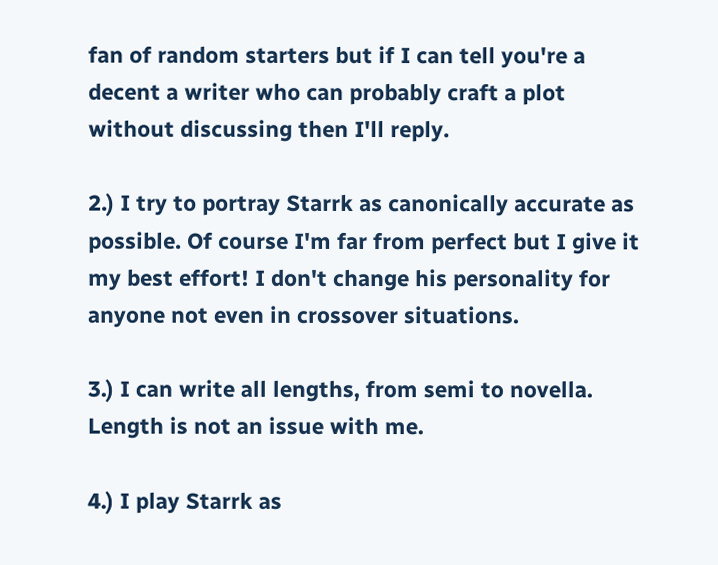fan of random starters but if I can tell you're a decent a writer who can probably craft a plot without discussing then I'll reply.

2.) I try to portray Starrk as canonically accurate as possible. Of course I'm far from perfect but I give it my best effort! I don't change his personality for anyone not even in crossover situations.

3.) I can write all lengths, from semi to novella. Length is not an issue with me.

4.) I play Starrk as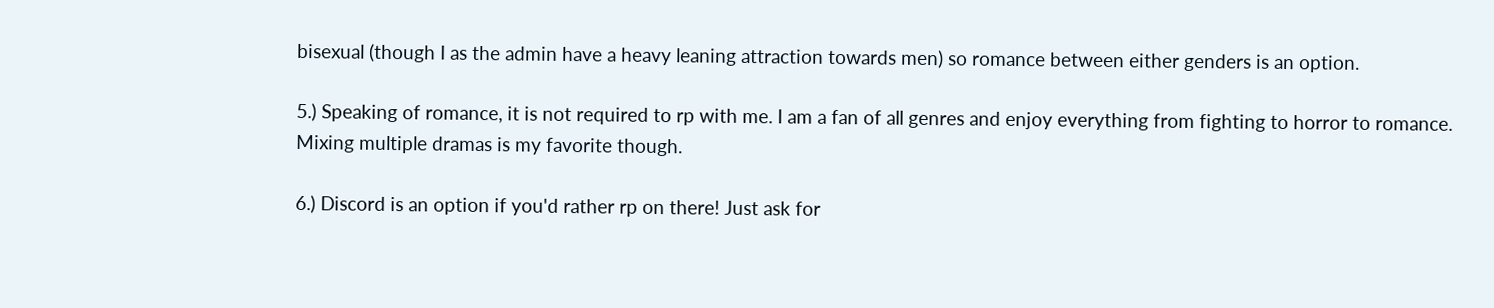bisexual (though I as the admin have a heavy leaning attraction towards men) so romance between either genders is an option.

5.) Speaking of romance, it is not required to rp with me. I am a fan of all genres and enjoy everything from fighting to horror to romance. Mixing multiple dramas is my favorite though.

6.) Discord is an option if you'd rather rp on there! Just ask for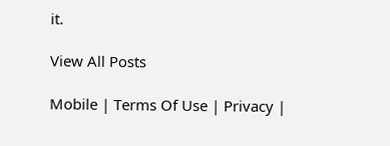it.

View All Posts

Mobile | Terms Of Use | Privacy |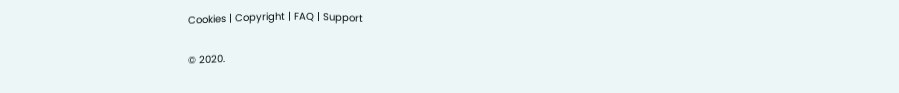Cookies | Copyright | FAQ | Support

© 2020.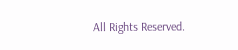All Rights Reserved.